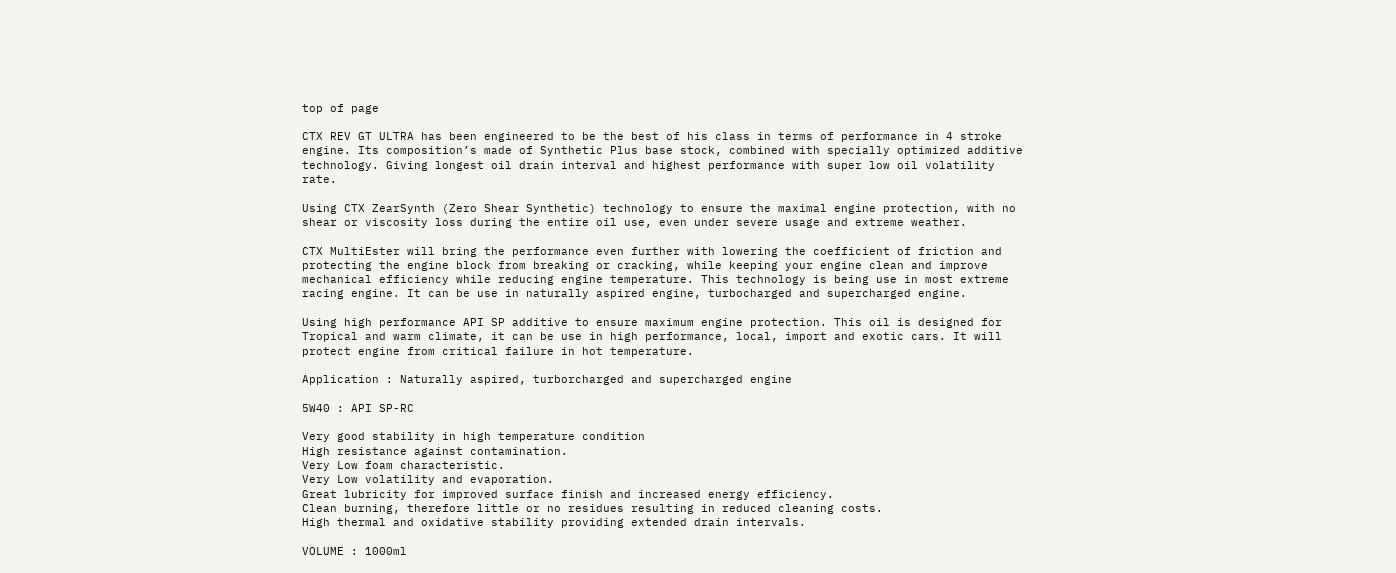top of page

CTX REV GT ULTRA has been engineered to be the best of his class in terms of performance in 4 stroke engine. Its composition’s made of Synthetic Plus base stock, combined with specially optimized additive technology. Giving longest oil drain interval and highest performance with super low oil volatility rate.

Using CTX ZearSynth (Zero Shear Synthetic) technology to ensure the maximal engine protection, with no shear or viscosity loss during the entire oil use, even under severe usage and extreme weather.

CTX MultiEster will bring the performance even further with lowering the coefficient of friction and
protecting the engine block from breaking or cracking, while keeping your engine clean and improve
mechanical efficiency while reducing engine temperature. This technology is being use in most extreme racing engine. It can be use in naturally aspired engine, turbocharged and supercharged engine.

Using high performance API SP additive to ensure maximum engine protection. This oil is designed for Tropical and warm climate, it can be use in high performance, local, import and exotic cars. It will protect engine from critical failure in hot temperature.

Application : Naturally aspired, turborcharged and supercharged engine

5W40 : API SP-RC

Very good stability in high temperature condition
High resistance against contamination.
Very Low foam characteristic.
Very Low volatility and evaporation.
Great lubricity for improved surface finish and increased energy efficiency.
Clean burning, therefore little or no residues resulting in reduced cleaning costs.
High thermal and oxidative stability providing extended drain intervals.

VOLUME : 1000ml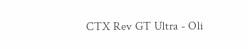CTX Rev GT Ultra - Oli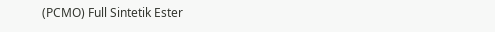(PCMO) Full Sintetik Ester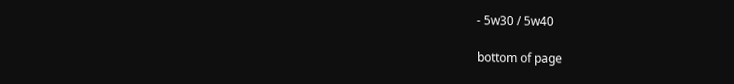- 5w30 / 5w40

bottom of page